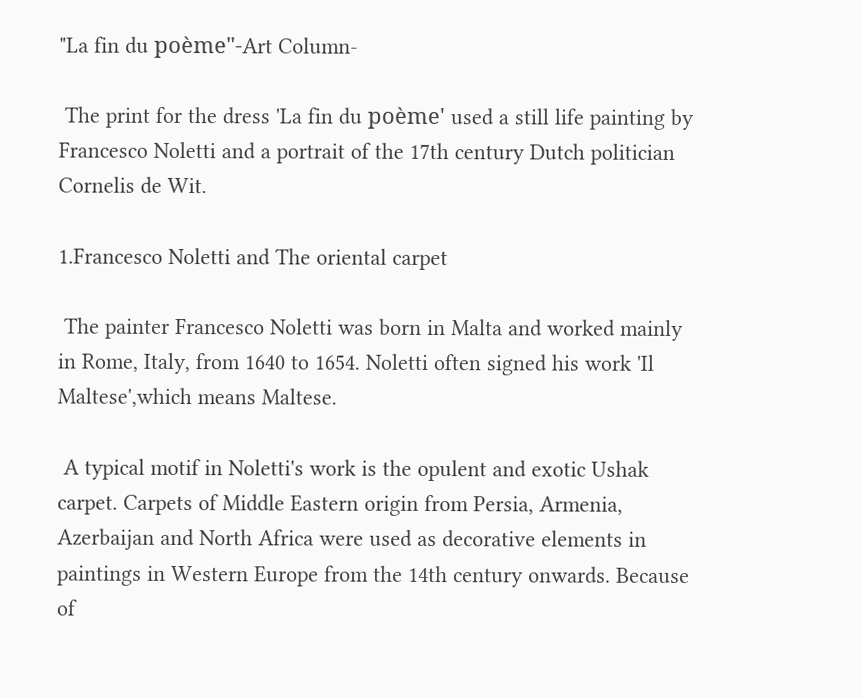"La fin du poème"-Art Column-

 The print for the dress 'La fin du poème' used a still life painting by Francesco Noletti and a portrait of the 17th century Dutch politician Cornelis de Wit.

1.Francesco Noletti and The oriental carpet

 The painter Francesco Noletti was born in Malta and worked mainly in Rome, Italy, from 1640 to 1654. Noletti often signed his work 'Il Maltese',which means Maltese.

 A typical motif in Noletti's work is the opulent and exotic Ushak carpet. Carpets of Middle Eastern origin from Persia, Armenia, Azerbaijan and North Africa were used as decorative elements in paintings in Western Europe from the 14th century onwards. Because of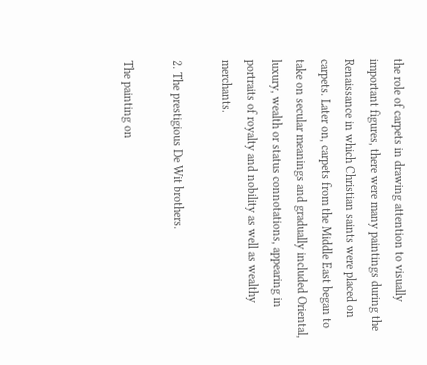the role of carpets in drawing attention to visually important figures, there were many paintings during the Renaissance in which Christian saints were placed on carpets. Later on, carpets from the Middle East began to take on secular meanings and gradually included Oriental, luxury, wealth or status connotations, appearing in portraits of royalty and nobility as well as wealthy merchants.

2. The prestigious De Wit brothers.

The painting on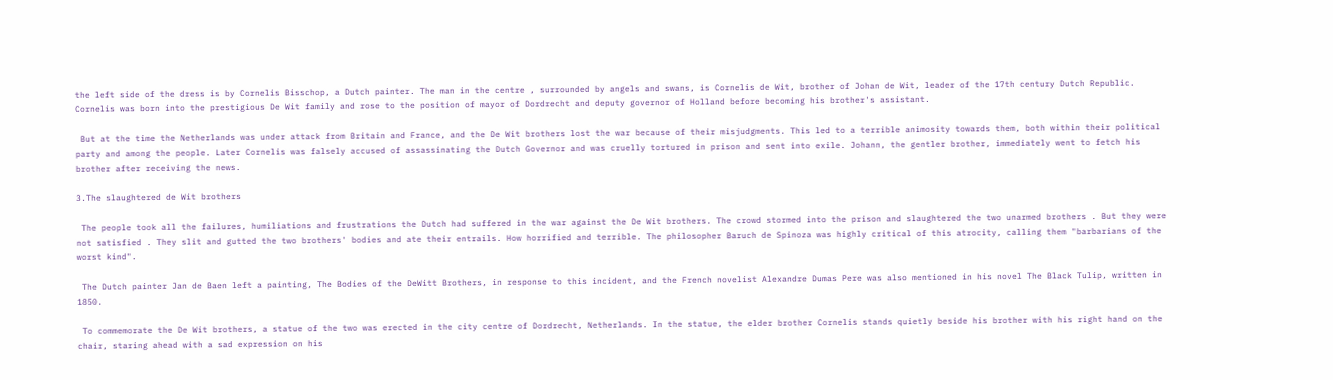the left side of the dress is by Cornelis Bisschop, a Dutch painter. The man in the centre , surrounded by angels and swans, is Cornelis de Wit, brother of Johan de Wit, leader of the 17th century Dutch Republic. Cornelis was born into the prestigious De Wit family and rose to the position of mayor of Dordrecht and deputy governor of Holland before becoming his brother's assistant.

 But at the time the Netherlands was under attack from Britain and France, and the De Wit brothers lost the war because of their misjudgments. This led to a terrible animosity towards them, both within their political party and among the people. Later Cornelis was falsely accused of assassinating the Dutch Governor and was cruelly tortured in prison and sent into exile. Johann, the gentler brother, immediately went to fetch his brother after receiving the news.

3.The slaughtered de Wit brothers

 The people took all the failures, humiliations and frustrations the Dutch had suffered in the war against the De Wit brothers. The crowd stormed into the prison and slaughtered the two unarmed brothers . But they were not satisfied . They slit and gutted the two brothers' bodies and ate their entrails. How horrified and terrible. The philosopher Baruch de Spinoza was highly critical of this atrocity, calling them "barbarians of the worst kind".

 The Dutch painter Jan de Baen left a painting, The Bodies of the DeWitt Brothers, in response to this incident, and the French novelist Alexandre Dumas Pere was also mentioned in his novel The Black Tulip, written in 1850.

 To commemorate the De Wit brothers, a statue of the two was erected in the city centre of Dordrecht, Netherlands. In the statue, the elder brother Cornelis stands quietly beside his brother with his right hand on the chair, staring ahead with a sad expression on his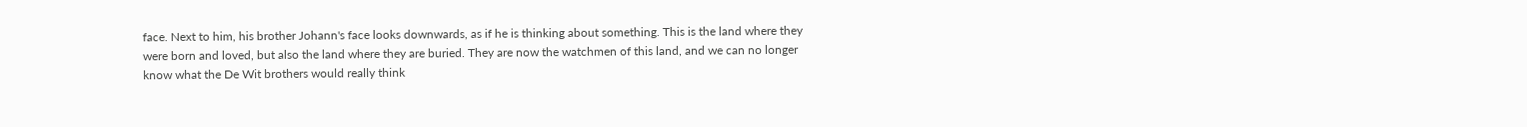face. Next to him, his brother Johann's face looks downwards, as if he is thinking about something. This is the land where they were born and loved, but also the land where they are buried. They are now the watchmen of this land, and we can no longer know what the De Wit brothers would really think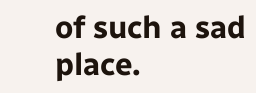of such a sad place.